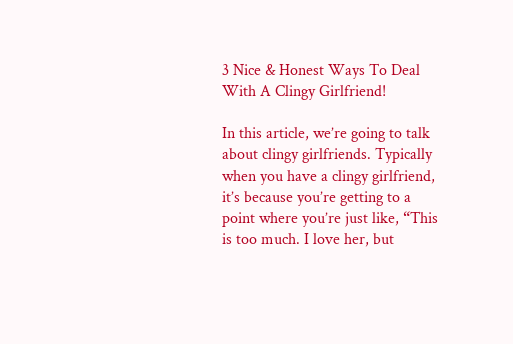3 Nice & Honest Ways To Deal With A Clingy Girlfriend!

In this article, we’re going to talk about clingy girlfriends. Typically when you have a clingy girlfriend, it’s because you’re getting to a point where you’re just like, “This is too much. I love her, but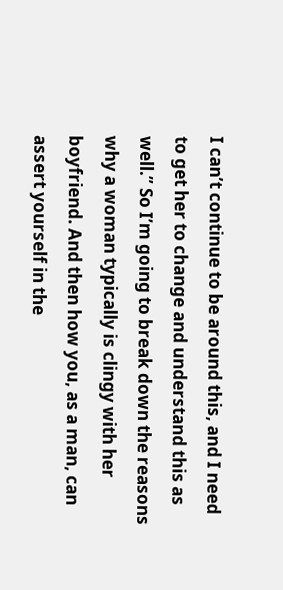I can’t continue to be around this, and I need to get her to change and understand this as well.” So I’m going to break down the reasons why a woman typically is clingy with her boyfriend. And then how you, as a man, can assert yourself in the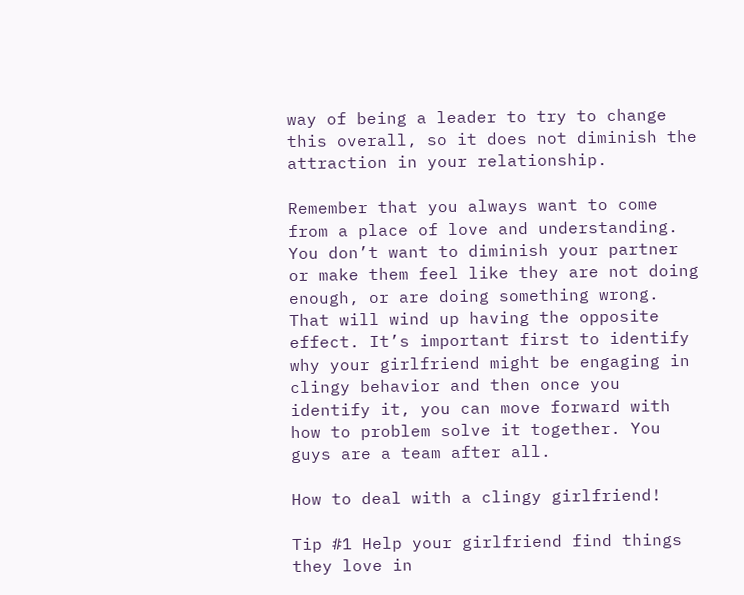way of being a leader to try to change this overall, so it does not diminish the attraction in your relationship.

Remember that you always want to come from a place of love and understanding. You don’t want to diminish your partner or make them feel like they are not doing enough, or are doing something wrong. That will wind up having the opposite effect. It’s important first to identify why your girlfriend might be engaging in clingy behavior and then once you identify it, you can move forward with how to problem solve it together. You guys are a team after all.

How to deal with a clingy girlfriend!

Tip #1 Help your girlfriend find things they love in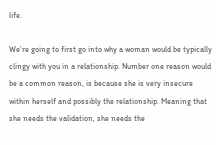life.

We’re going to first go into why a woman would be typically clingy with you in a relationship. Number one reason would be a common reason, is because she is very insecure within herself and possibly the relationship. Meaning that she needs the validation, she needs the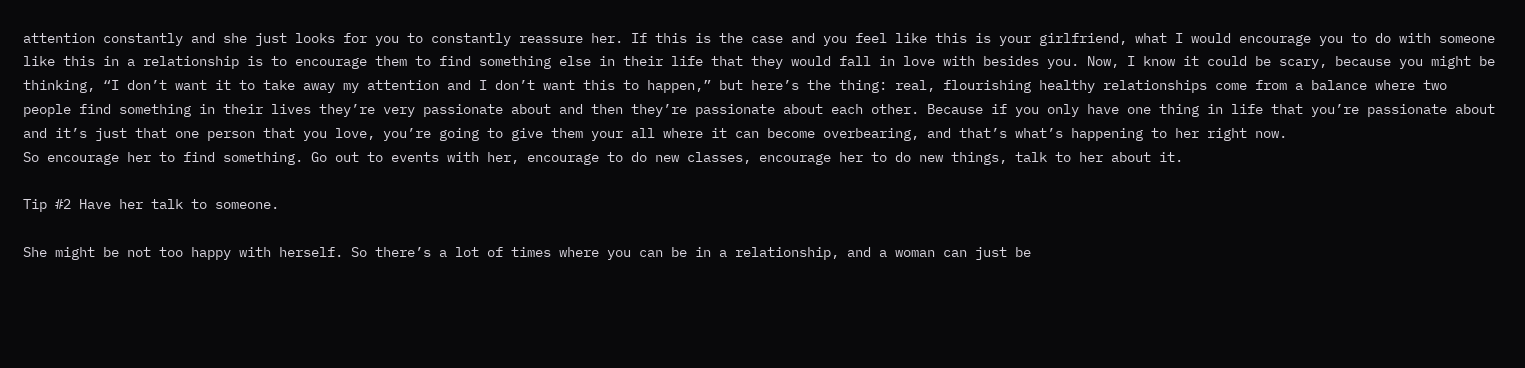attention constantly and she just looks for you to constantly reassure her. If this is the case and you feel like this is your girlfriend, what I would encourage you to do with someone like this in a relationship is to encourage them to find something else in their life that they would fall in love with besides you. Now, I know it could be scary, because you might be thinking, “I don’t want it to take away my attention and I don’t want this to happen,” but here’s the thing: real, flourishing healthy relationships come from a balance where two people find something in their lives they’re very passionate about and then they’re passionate about each other. Because if you only have one thing in life that you’re passionate about and it’s just that one person that you love, you’re going to give them your all where it can become overbearing, and that’s what’s happening to her right now.
So encourage her to find something. Go out to events with her, encourage to do new classes, encourage her to do new things, talk to her about it.

Tip #2 Have her talk to someone.

She might be not too happy with herself. So there’s a lot of times where you can be in a relationship, and a woman can just be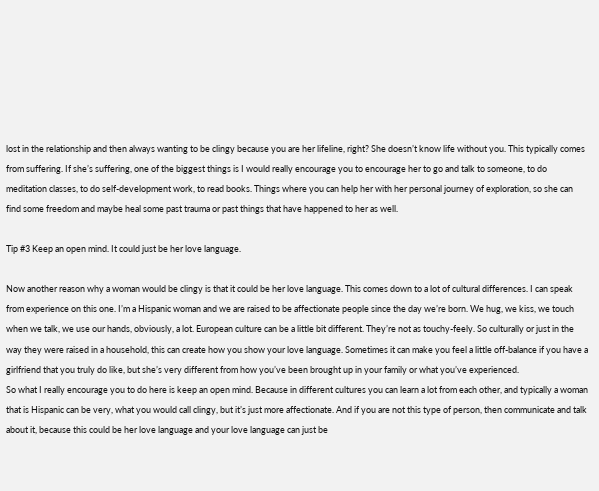lost in the relationship and then always wanting to be clingy because you are her lifeline, right? She doesn’t know life without you. This typically comes from suffering. If she’s suffering, one of the biggest things is I would really encourage you to encourage her to go and talk to someone, to do meditation classes, to do self-development work, to read books. Things where you can help her with her personal journey of exploration, so she can find some freedom and maybe heal some past trauma or past things that have happened to her as well.

Tip #3 Keep an open mind. It could just be her love language.

Now another reason why a woman would be clingy is that it could be her love language. This comes down to a lot of cultural differences. I can speak from experience on this one. I’m a Hispanic woman and we are raised to be affectionate people since the day we’re born. We hug, we kiss, we touch when we talk, we use our hands, obviously, a lot. European culture can be a little bit different. They’re not as touchy-feely. So culturally or just in the way they were raised in a household, this can create how you show your love language. Sometimes it can make you feel a little off-balance if you have a girlfriend that you truly do like, but she’s very different from how you’ve been brought up in your family or what you’ve experienced.
So what I really encourage you to do here is keep an open mind. Because in different cultures you can learn a lot from each other, and typically a woman that is Hispanic can be very, what you would call clingy, but it’s just more affectionate. And if you are not this type of person, then communicate and talk about it, because this could be her love language and your love language can just be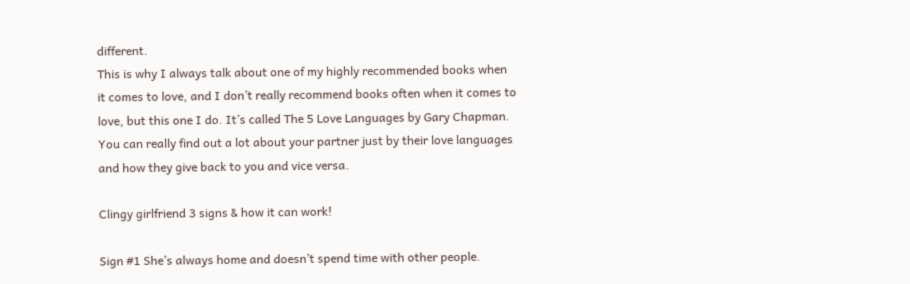different.
This is why I always talk about one of my highly recommended books when it comes to love, and I don’t really recommend books often when it comes to love, but this one I do. It’s called The 5 Love Languages by Gary Chapman. You can really find out a lot about your partner just by their love languages and how they give back to you and vice versa.

Clingy girlfriend 3 signs & how it can work!

Sign #1 She’s always home and doesn’t spend time with other people.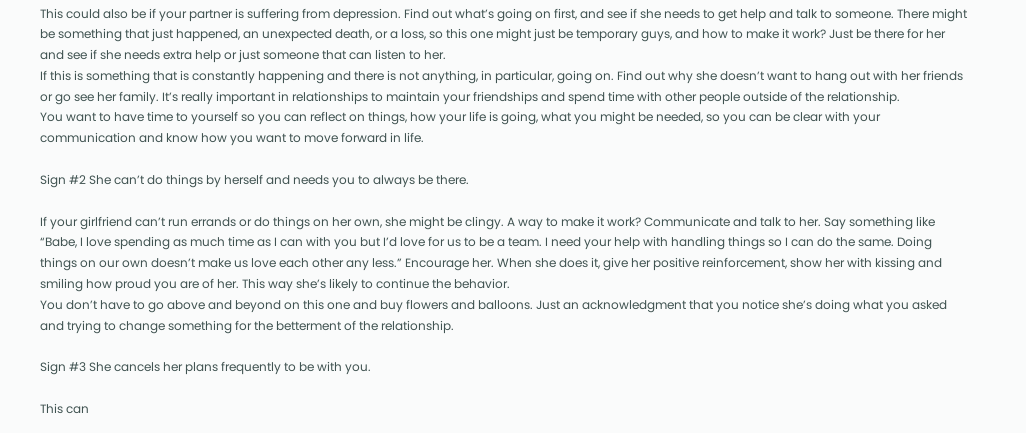This could also be if your partner is suffering from depression. Find out what’s going on first, and see if she needs to get help and talk to someone. There might be something that just happened, an unexpected death, or a loss, so this one might just be temporary guys, and how to make it work? Just be there for her and see if she needs extra help or just someone that can listen to her.
If this is something that is constantly happening and there is not anything, in particular, going on. Find out why she doesn’t want to hang out with her friends or go see her family. It’s really important in relationships to maintain your friendships and spend time with other people outside of the relationship.
You want to have time to yourself so you can reflect on things, how your life is going, what you might be needed, so you can be clear with your communication and know how you want to move forward in life.

Sign #2 She can’t do things by herself and needs you to always be there.

If your girlfriend can’t run errands or do things on her own, she might be clingy. A way to make it work? Communicate and talk to her. Say something like “Babe, I love spending as much time as I can with you but I’d love for us to be a team. I need your help with handling things so I can do the same. Doing things on our own doesn’t make us love each other any less.” Encourage her. When she does it, give her positive reinforcement, show her with kissing and smiling how proud you are of her. This way she’s likely to continue the behavior.
You don’t have to go above and beyond on this one and buy flowers and balloons. Just an acknowledgment that you notice she’s doing what you asked and trying to change something for the betterment of the relationship.

Sign #3 She cancels her plans frequently to be with you.

This can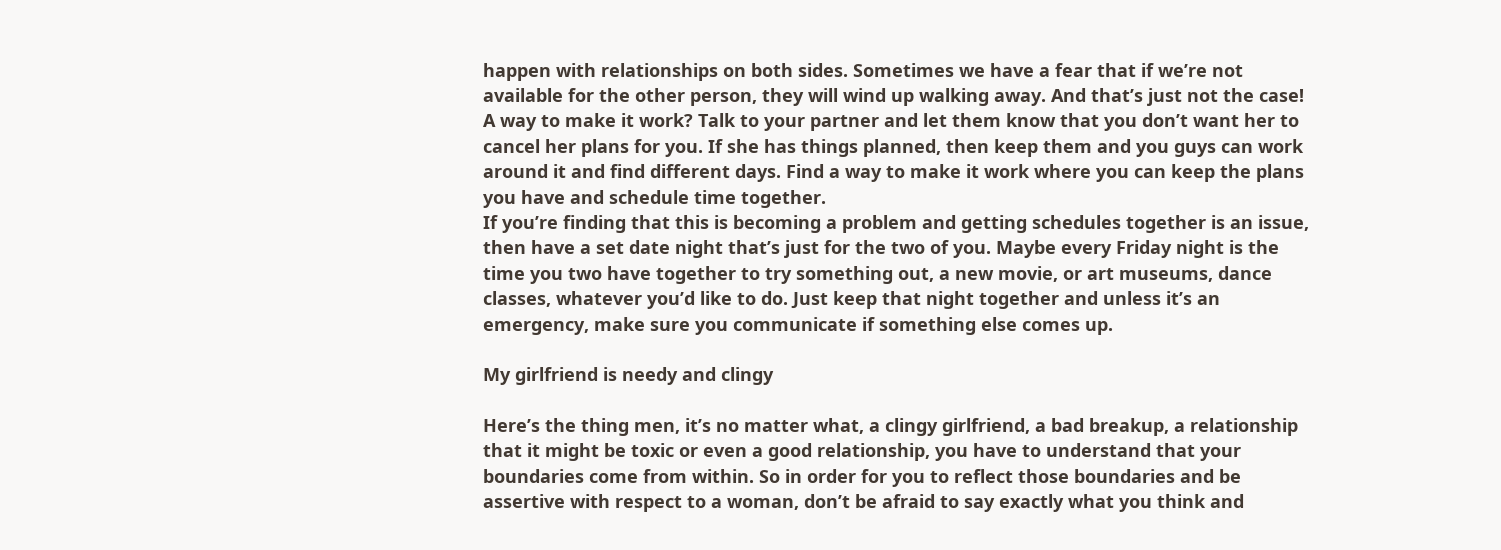happen with relationships on both sides. Sometimes we have a fear that if we’re not available for the other person, they will wind up walking away. And that’s just not the case! A way to make it work? Talk to your partner and let them know that you don’t want her to cancel her plans for you. If she has things planned, then keep them and you guys can work around it and find different days. Find a way to make it work where you can keep the plans you have and schedule time together.
If you’re finding that this is becoming a problem and getting schedules together is an issue, then have a set date night that’s just for the two of you. Maybe every Friday night is the time you two have together to try something out, a new movie, or art museums, dance classes, whatever you’d like to do. Just keep that night together and unless it’s an emergency, make sure you communicate if something else comes up.

My girlfriend is needy and clingy

Here’s the thing men, it’s no matter what, a clingy girlfriend, a bad breakup, a relationship that it might be toxic or even a good relationship, you have to understand that your boundaries come from within. So in order for you to reflect those boundaries and be assertive with respect to a woman, don’t be afraid to say exactly what you think and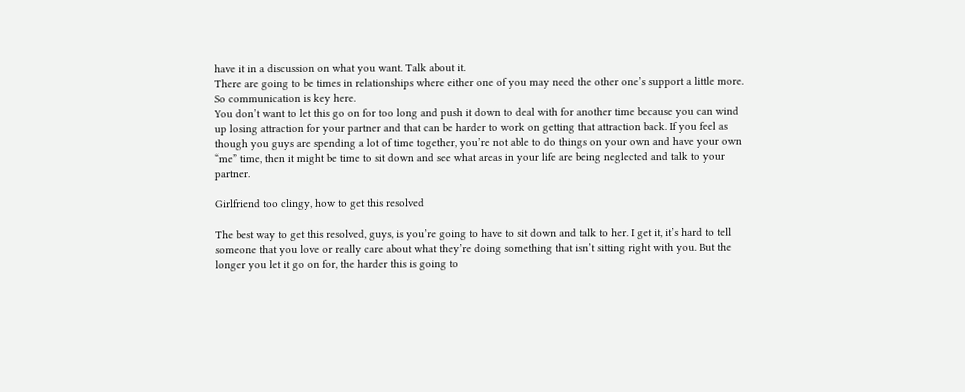have it in a discussion on what you want. Talk about it.
There are going to be times in relationships where either one of you may need the other one’s support a little more. So communication is key here.
You don’t want to let this go on for too long and push it down to deal with for another time because you can wind up losing attraction for your partner and that can be harder to work on getting that attraction back. If you feel as though you guys are spending a lot of time together, you’re not able to do things on your own and have your own “me” time, then it might be time to sit down and see what areas in your life are being neglected and talk to your partner.

Girlfriend too clingy, how to get this resolved

The best way to get this resolved, guys, is you’re going to have to sit down and talk to her. I get it, it’s hard to tell someone that you love or really care about what they’re doing something that isn’t sitting right with you. But the longer you let it go on for, the harder this is going to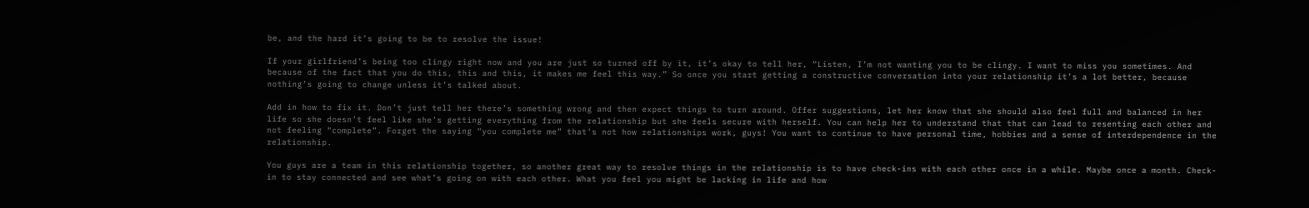be, and the hard it’s going to be to resolve the issue!

If your girlfriend’s being too clingy right now and you are just so turned off by it, it’s okay to tell her, “Listen, I’m not wanting you to be clingy. I want to miss you sometimes. And because of the fact that you do this, this and this, it makes me feel this way.” So once you start getting a constructive conversation into your relationship it’s a lot better, because nothing’s going to change unless it’s talked about.

Add in how to fix it. Don’t just tell her there’s something wrong and then expect things to turn around. Offer suggestions, let her know that she should also feel full and balanced in her life so she doesn’t feel like she’s getting everything from the relationship but she feels secure with herself. You can help her to understand that that can lead to resenting each other and not feeling “complete”. Forget the saying “you complete me” that’s not how relationships work, guys! You want to continue to have personal time, hobbies and a sense of interdependence in the relationship.

You guys are a team in this relationship together, so another great way to resolve things in the relationship is to have check-ins with each other once in a while. Maybe once a month. Check-in to stay connected and see what’s going on with each other. What you feel you might be lacking in life and how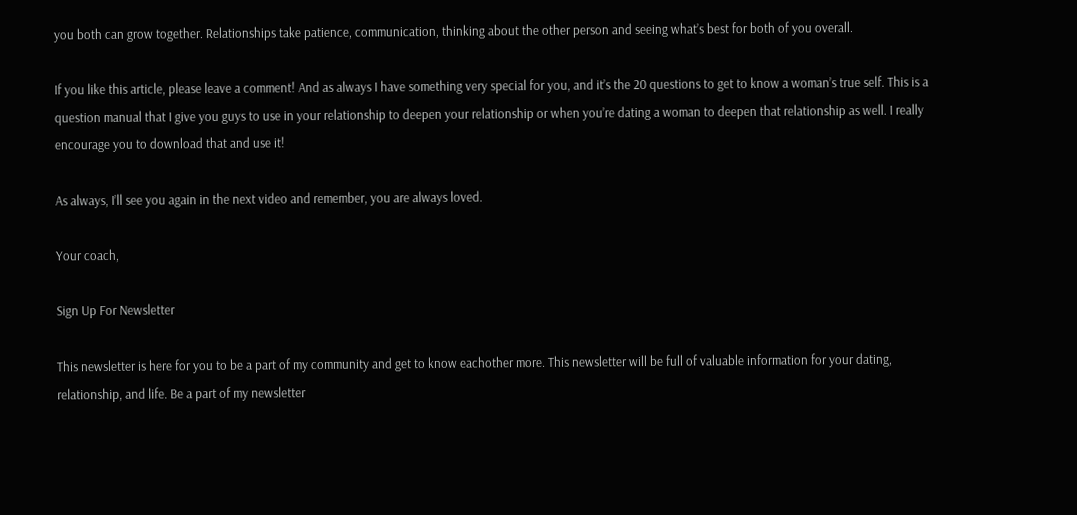you both can grow together. Relationships take patience, communication, thinking about the other person and seeing what’s best for both of you overall.

If you like this article, please leave a comment! And as always I have something very special for you, and it’s the 20 questions to get to know a woman’s true self. This is a question manual that I give you guys to use in your relationship to deepen your relationship or when you’re dating a woman to deepen that relationship as well. I really encourage you to download that and use it!

As always, I’ll see you again in the next video and remember, you are always loved.

Your coach,

Sign Up For Newsletter

This newsletter is here for you to be a part of my community and get to know eachother more. This newsletter will be full of valuable information for your dating, relationship, and life. Be a part of my newsletter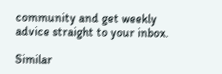community and get weekly advice straight to your inbox.

Similar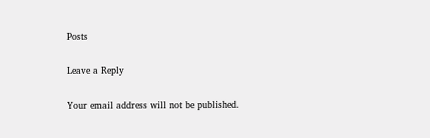Posts

Leave a Reply

Your email address will not be published.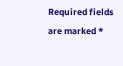Required fields are marked *